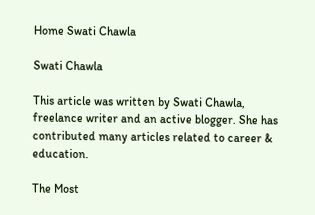Home Swati Chawla

Swati Chawla

This article was written by Swati Chawla, freelance writer and an active blogger. She has contributed many articles related to career & education.

The Most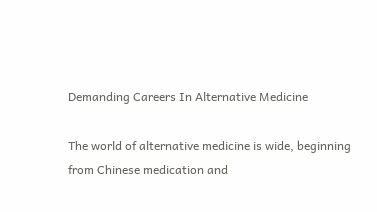Demanding Careers In Alternative Medicine

The world of alternative medicine is wide, beginning from Chinese medication and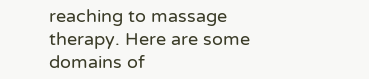reaching to massage therapy. Here are some domains of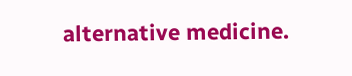alternative medicine.